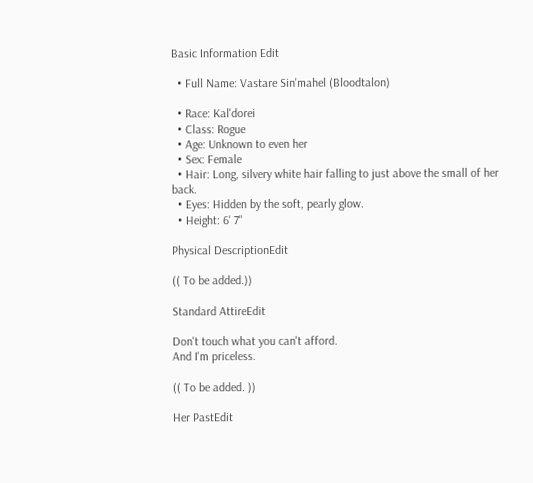Basic Information Edit

  • Full Name: Vastare Sin'mahel (Bloodtalon)

  • Race: Kal'dorei
  • Class: Rogue
  • Age: Unknown to even her
  • Sex: Female
  • Hair: Long, silvery white hair falling to just above the small of her back.
  • Eyes: Hidden by the soft, pearly glow.
  • Height: 6' 7"

Physical DescriptionEdit

(( To be added.))

Standard AttireEdit

Don't touch what you can't afford.
And I'm priceless.

(( To be added. ))

Her PastEdit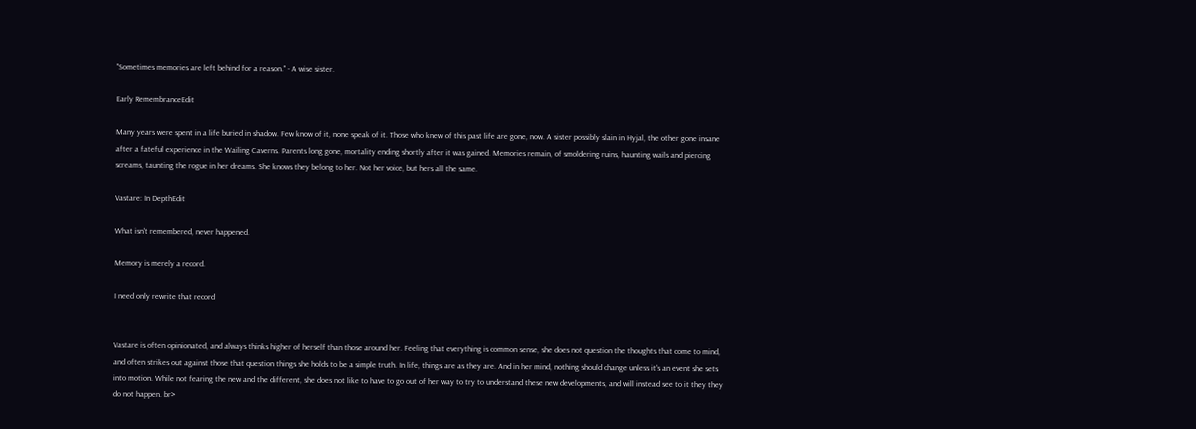"Sometimes memories are left behind for a reason." - A wise sister.

Early RemembranceEdit

Many years were spent in a life buried in shadow. Few know of it, none speak of it. Those who knew of this past life are gone, now. A sister possibly slain in Hyjal, the other gone insane after a fateful experience in the Wailing Caverns. Parents long gone, mortality ending shortly after it was gained. Memories remain, of smoldering ruins, haunting wails and piercing screams, taunting the rogue in her dreams. She knows they belong to her. Not her voice, but hers all the same.

Vastare: In DepthEdit

What isn't remembered, never happened.

Memory is merely a record.

I need only rewrite that record


Vastare is often opinionated, and always thinks higher of herself than those around her. Feeling that everything is common sense, she does not question the thoughts that come to mind, and often strikes out against those that question things she holds to be a simple truth. In life, things are as they are. And in her mind, nothing should change unless it's an event she sets into motion. While not fearing the new and the different, she does not like to have to go out of her way to try to understand these new developments, and will instead see to it they they do not happen. br>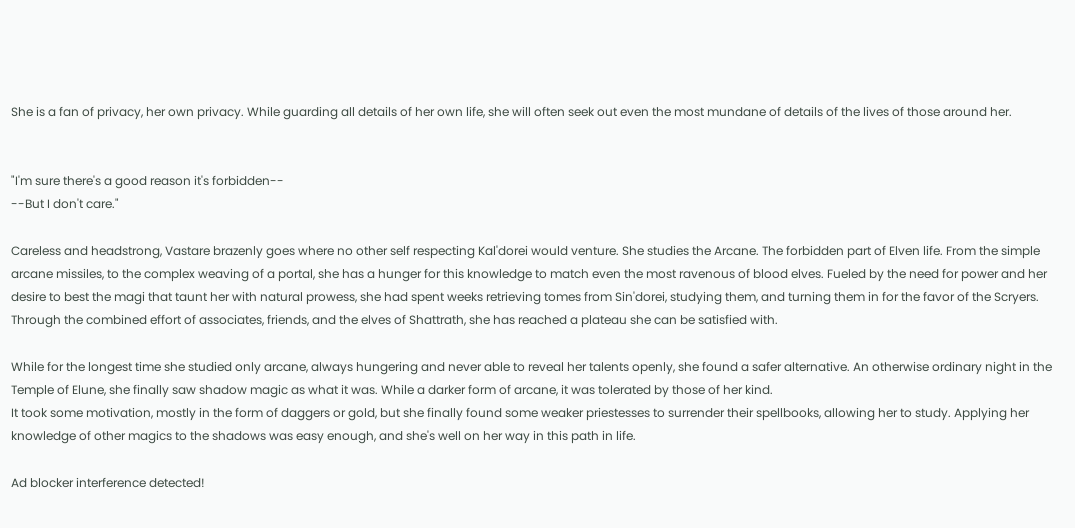She is a fan of privacy, her own privacy. While guarding all details of her own life, she will often seek out even the most mundane of details of the lives of those around her.


"I'm sure there's a good reason it's forbidden--
--But I don't care."

Careless and headstrong, Vastare brazenly goes where no other self respecting Kal'dorei would venture. She studies the Arcane. The forbidden part of Elven life. From the simple arcane missiles, to the complex weaving of a portal, she has a hunger for this knowledge to match even the most ravenous of blood elves. Fueled by the need for power and her desire to best the magi that taunt her with natural prowess, she had spent weeks retrieving tomes from Sin'dorei, studying them, and turning them in for the favor of the Scryers. Through the combined effort of associates, friends, and the elves of Shattrath, she has reached a plateau she can be satisfied with.

While for the longest time she studied only arcane, always hungering and never able to reveal her talents openly, she found a safer alternative. An otherwise ordinary night in the Temple of Elune, she finally saw shadow magic as what it was. While a darker form of arcane, it was tolerated by those of her kind.
It took some motivation, mostly in the form of daggers or gold, but she finally found some weaker priestesses to surrender their spellbooks, allowing her to study. Applying her knowledge of other magics to the shadows was easy enough, and she's well on her way in this path in life.

Ad blocker interference detected!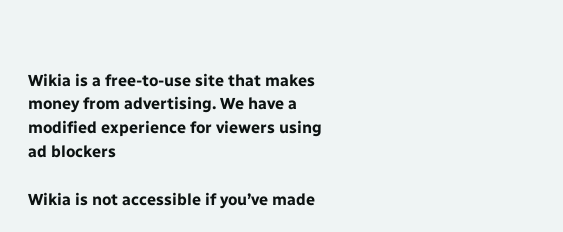Wikia is a free-to-use site that makes money from advertising. We have a modified experience for viewers using ad blockers

Wikia is not accessible if you’ve made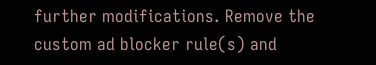further modifications. Remove the custom ad blocker rule(s) and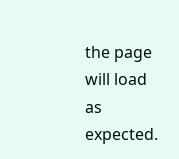the page will load as expected.